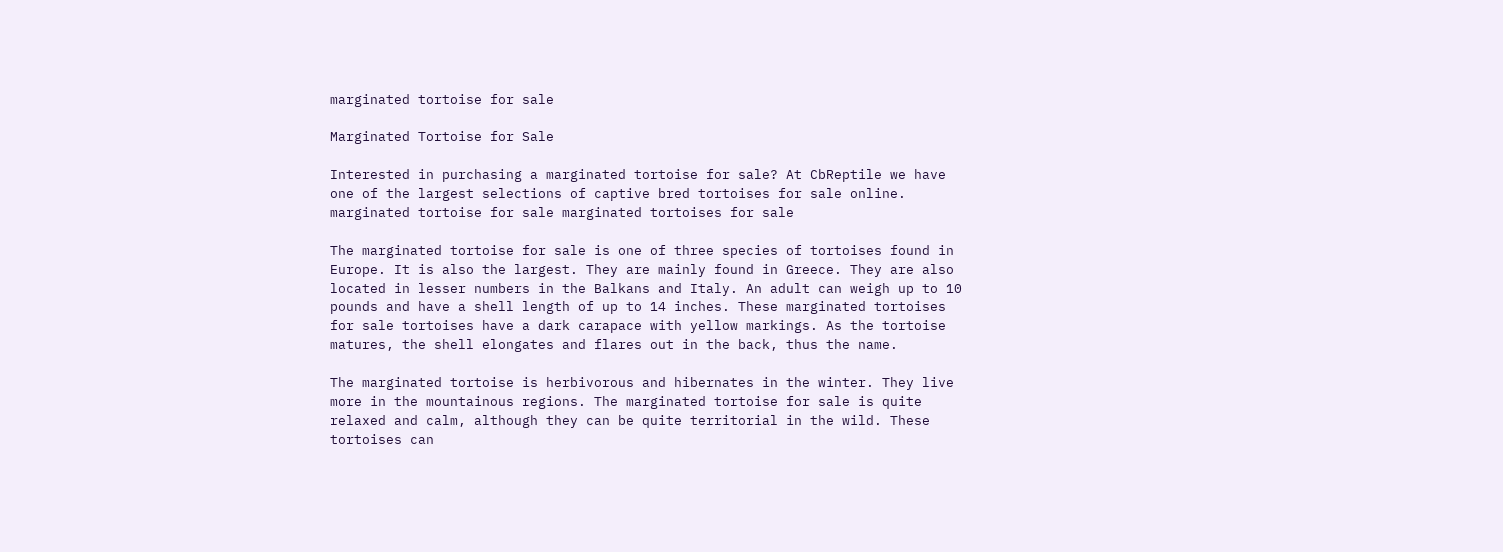marginated tortoise for sale

Marginated Tortoise for Sale

Interested in purchasing a marginated tortoise for sale? At CbReptile we have one of the largest selections of captive bred tortoises for sale online. marginated tortoise for sale marginated tortoises for sale

The marginated tortoise for sale is one of three species of tortoises found in Europe. It is also the largest. They are mainly found in Greece. They are also located in lesser numbers in the Balkans and Italy. An adult can weigh up to 10 pounds and have a shell length of up to 14 inches. These marginated tortoises for sale tortoises have a dark carapace with yellow markings. As the tortoise matures, the shell elongates and flares out in the back, thus the name.

The marginated tortoise is herbivorous and hibernates in the winter. They live more in the mountainous regions. The marginated tortoise for sale is quite relaxed and calm, although they can be quite territorial in the wild. These tortoises can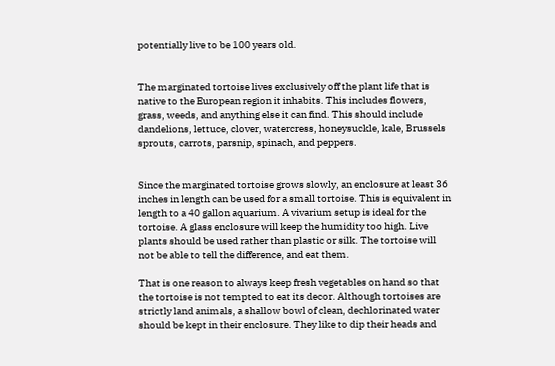potentially live to be 100 years old.


The marginated tortoise lives exclusively off the plant life that is native to the European region it inhabits. This includes flowers, grass, weeds, and anything else it can find. This should include dandelions, lettuce, clover, watercress, honeysuckle, kale, Brussels sprouts, carrots, parsnip, spinach, and peppers.


Since the marginated tortoise grows slowly, an enclosure at least 36 inches in length can be used for a small tortoise. This is equivalent in length to a 40 gallon aquarium. A vivarium setup is ideal for the tortoise. A glass enclosure will keep the humidity too high. Live plants should be used rather than plastic or silk. The tortoise will not be able to tell the difference, and eat them.

That is one reason to always keep fresh vegetables on hand so that the tortoise is not tempted to eat its decor. Although tortoises are strictly land animals, a shallow bowl of clean, dechlorinated water should be kept in their enclosure. They like to dip their heads and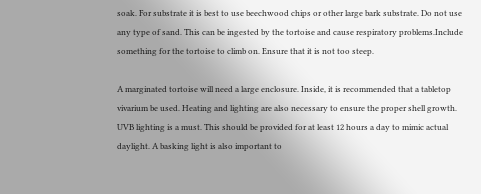soak. For substrate it is best to use beechwood chips or other large bark substrate. Do not use any type of sand. This can be ingested by the tortoise and cause respiratory problems.Include something for the tortoise to climb on. Ensure that it is not too steep.

A marginated tortoise will need a large enclosure. Inside, it is recommended that a tabletop vivarium be used. Heating and lighting are also necessary to ensure the proper shell growth. UVB lighting is a must. This should be provided for at least 12 hours a day to mimic actual daylight. A basking light is also important to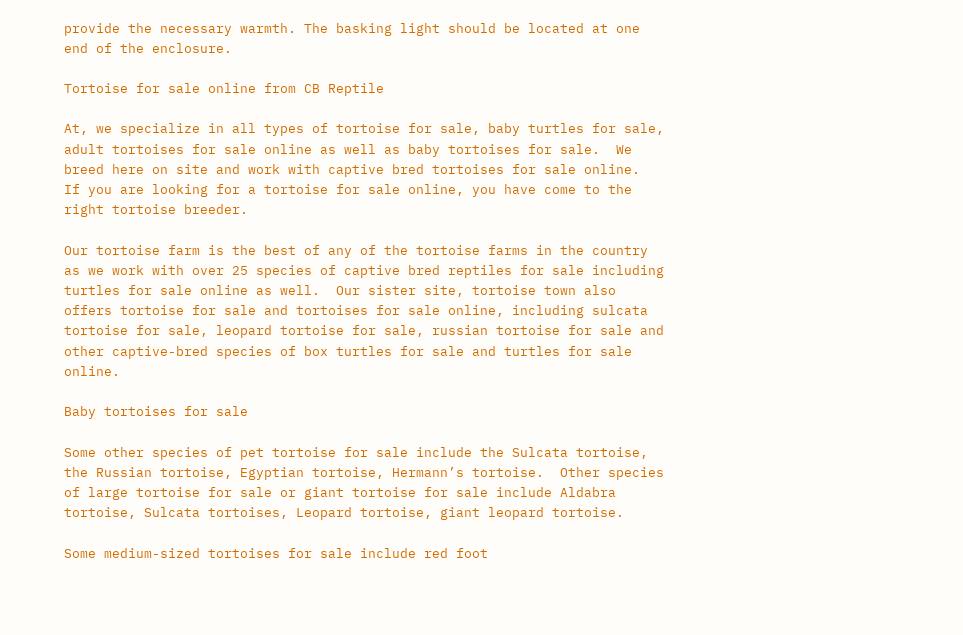provide the necessary warmth. The basking light should be located at one end of the enclosure.

Tortoise for sale online from CB Reptile

At, we specialize in all types of tortoise for sale, baby turtles for sale, adult tortoises for sale online as well as baby tortoises for sale.  We breed here on site and work with captive bred tortoises for sale online.  If you are looking for a tortoise for sale online, you have come to the right tortoise breeder.

Our tortoise farm is the best of any of the tortoise farms in the country as we work with over 25 species of captive bred reptiles for sale including turtles for sale online as well.  Our sister site, tortoise town also offers tortoise for sale and tortoises for sale online, including sulcata tortoise for sale, leopard tortoise for sale, russian tortoise for sale and other captive-bred species of box turtles for sale and turtles for sale online.

Baby tortoises for sale

Some other species of pet tortoise for sale include the Sulcata tortoise, the Russian tortoise, Egyptian tortoise, Hermann’s tortoise.  Other species of large tortoise for sale or giant tortoise for sale include Aldabra tortoise, Sulcata tortoises, Leopard tortoise, giant leopard tortoise.

Some medium-sized tortoises for sale include red foot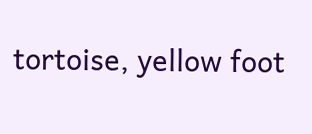tortoise, yellow foot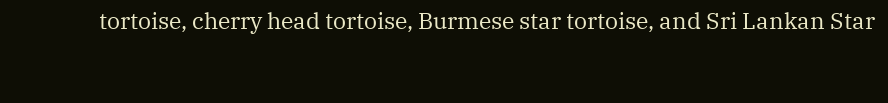tortoise, cherry head tortoise, Burmese star tortoise, and Sri Lankan Star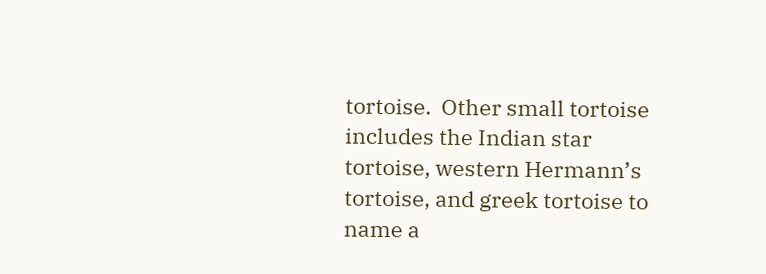tortoise.  Other small tortoise includes the Indian star tortoise, western Hermann’s tortoise, and greek tortoise to name a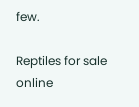few.

Reptiles for sale online